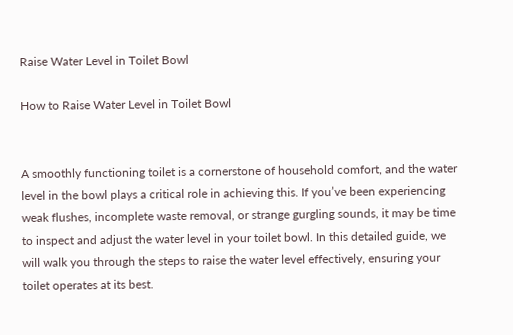Raise Water Level in Toilet Bowl

How to Raise Water Level in Toilet Bowl


A smoothly functioning toilet is a cornerstone of household comfort, and the water level in the bowl plays a critical role in achieving this. If you’ve been experiencing weak flushes, incomplete waste removal, or strange gurgling sounds, it may be time to inspect and adjust the water level in your toilet bowl. In this detailed guide, we will walk you through the steps to raise the water level effectively, ensuring your toilet operates at its best.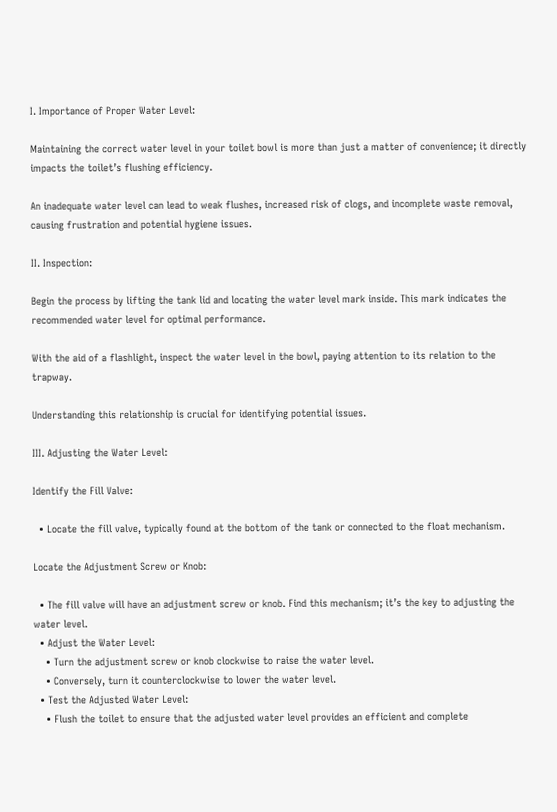I. Importance of Proper Water Level:

Maintaining the correct water level in your toilet bowl is more than just a matter of convenience; it directly impacts the toilet’s flushing efficiency.

An inadequate water level can lead to weak flushes, increased risk of clogs, and incomplete waste removal, causing frustration and potential hygiene issues.

II. Inspection:

Begin the process by lifting the tank lid and locating the water level mark inside. This mark indicates the recommended water level for optimal performance.

With the aid of a flashlight, inspect the water level in the bowl, paying attention to its relation to the trapway.

Understanding this relationship is crucial for identifying potential issues.

III. Adjusting the Water Level:

Identify the Fill Valve:

  • Locate the fill valve, typically found at the bottom of the tank or connected to the float mechanism.

Locate the Adjustment Screw or Knob:

  • The fill valve will have an adjustment screw or knob. Find this mechanism; it’s the key to adjusting the water level.
  • Adjust the Water Level:
    • Turn the adjustment screw or knob clockwise to raise the water level.
    • Conversely, turn it counterclockwise to lower the water level.
  • Test the Adjusted Water Level:
    • Flush the toilet to ensure that the adjusted water level provides an efficient and complete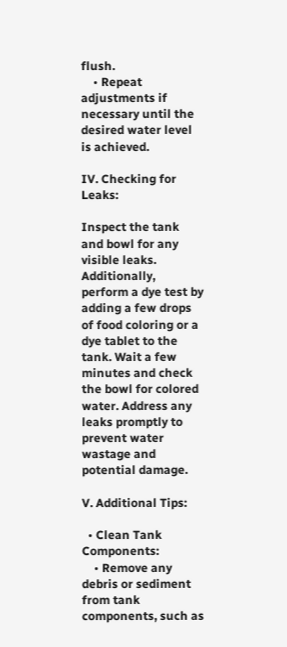flush.
    • Repeat adjustments if necessary until the desired water level is achieved.

IV. Checking for Leaks:

Inspect the tank and bowl for any visible leaks. Additionally, perform a dye test by adding a few drops of food coloring or a dye tablet to the tank. Wait a few minutes and check the bowl for colored water. Address any leaks promptly to prevent water wastage and potential damage.

V. Additional Tips:

  • Clean Tank Components:
    • Remove any debris or sediment from tank components, such as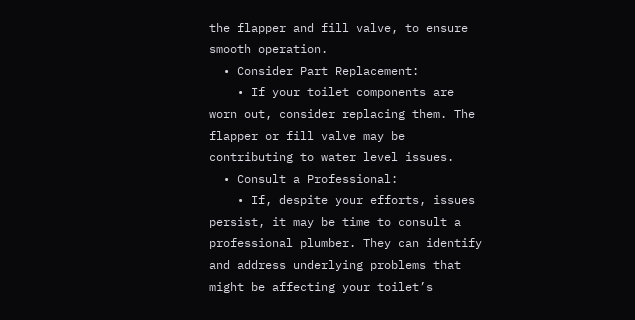the flapper and fill valve, to ensure smooth operation.
  • Consider Part Replacement:
    • If your toilet components are worn out, consider replacing them. The flapper or fill valve may be contributing to water level issues.
  • Consult a Professional:
    • If, despite your efforts, issues persist, it may be time to consult a professional plumber. They can identify and address underlying problems that might be affecting your toilet’s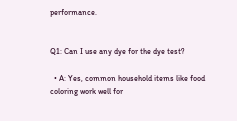performance.


Q1: Can I use any dye for the dye test?

  • A: Yes, common household items like food coloring work well for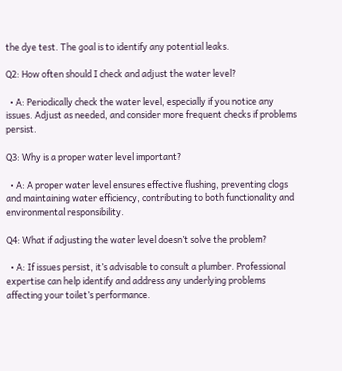the dye test. The goal is to identify any potential leaks.

Q2: How often should I check and adjust the water level?

  • A: Periodically check the water level, especially if you notice any issues. Adjust as needed, and consider more frequent checks if problems persist.

Q3: Why is a proper water level important?

  • A: A proper water level ensures effective flushing, preventing clogs and maintaining water efficiency, contributing to both functionality and environmental responsibility.

Q4: What if adjusting the water level doesn’t solve the problem?

  • A: If issues persist, it’s advisable to consult a plumber. Professional expertise can help identify and address any underlying problems affecting your toilet’s performance.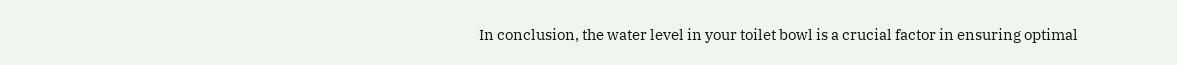In conclusion, the water level in your toilet bowl is a crucial factor in ensuring optimal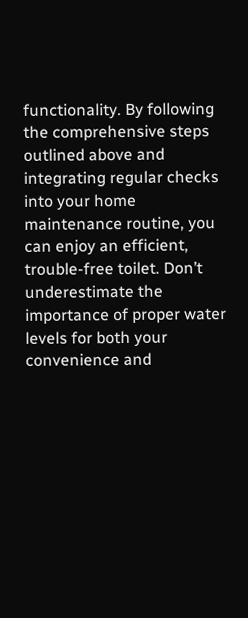functionality. By following the comprehensive steps outlined above and integrating regular checks into your home maintenance routine, you can enjoy an efficient, trouble-free toilet. Don’t underestimate the importance of proper water levels for both your convenience and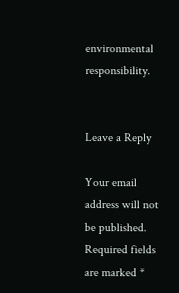environmental responsibility.


Leave a Reply

Your email address will not be published. Required fields are marked *